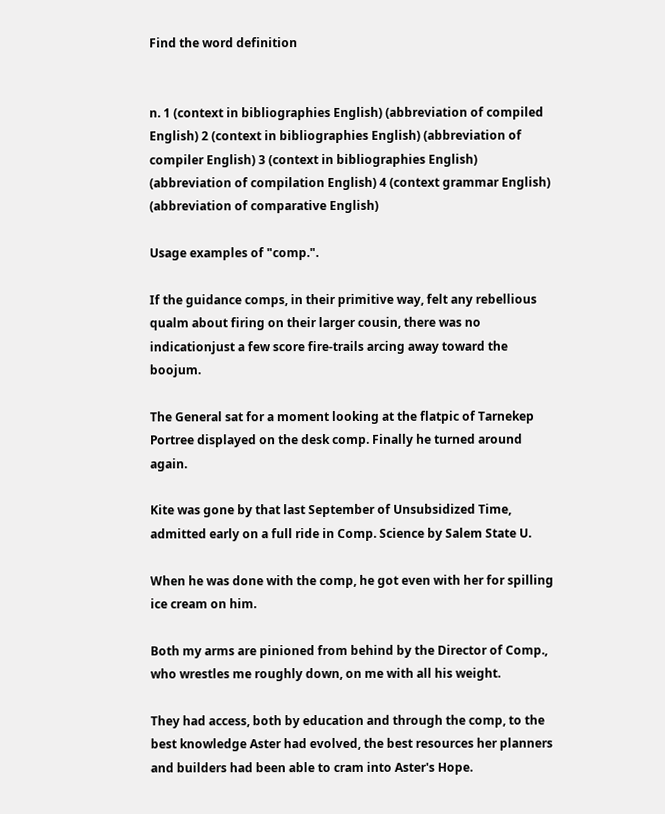Find the word definition


n. 1 (context in bibliographies English) (abbreviation of compiled English) 2 (context in bibliographies English) (abbreviation of compiler English) 3 (context in bibliographies English) (abbreviation of compilation English) 4 (context grammar English) (abbreviation of comparative English)

Usage examples of "comp.".

If the guidance comps, in their primitive way, felt any rebellious qualm about firing on their larger cousin, there was no indicationjust a few score fire-trails arcing away toward the boojum.

The General sat for a moment looking at the flatpic of Tarnekep Portree displayed on the desk comp. Finally he turned around again.

Kite was gone by that last September of Unsubsidized Time, admitted early on a full ride in Comp. Science by Salem State U.

When he was done with the comp, he got even with her for spilling ice cream on him.

Both my arms are pinioned from behind by the Director of Comp., who wrestles me roughly down, on me with all his weight.

They had access, both by education and through the comp, to the best knowledge Aster had evolved, the best resources her planners and builders had been able to cram into Aster's Hope.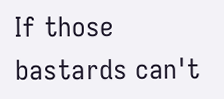If those bastards can't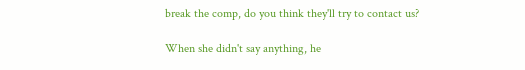break the comp, do you think they'll try to contact us?

When she didn't say anything, he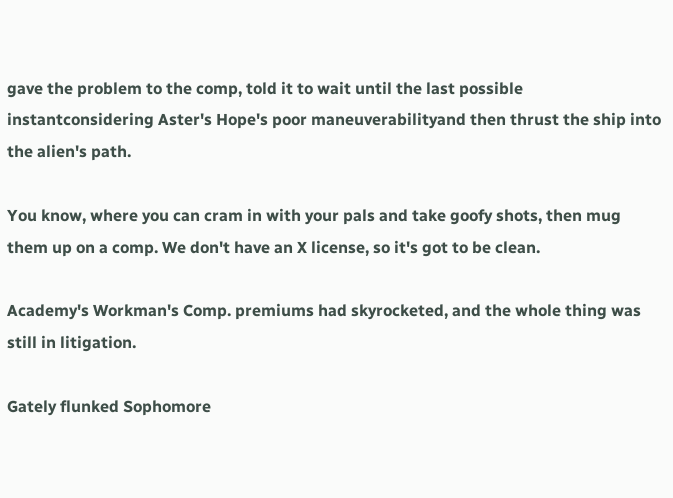gave the problem to the comp, told it to wait until the last possible instantconsidering Aster's Hope's poor maneuverabilityand then thrust the ship into the alien's path.

You know, where you can cram in with your pals and take goofy shots, then mug them up on a comp. We don't have an X license, so it's got to be clean.

Academy's Workman's Comp. premiums had skyrocketed, and the whole thing was still in litigation.

Gately flunked Sophomore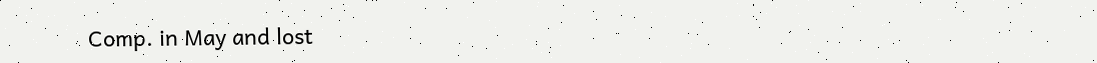Comp. in May and lost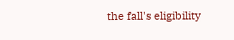the fall's eligibility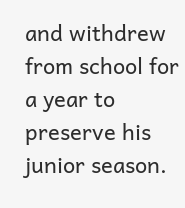and withdrew from school for a year to preserve his junior season.